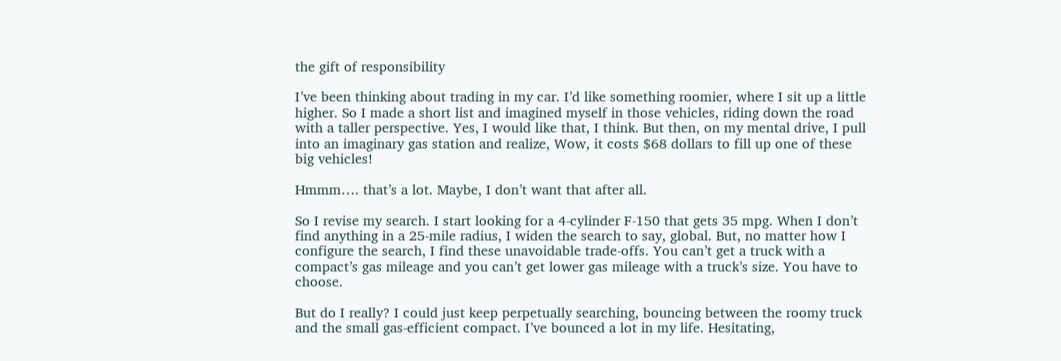the gift of responsibility

I’ve been thinking about trading in my car. I’d like something roomier, where I sit up a little higher. So I made a short list and imagined myself in those vehicles, riding down the road with a taller perspective. Yes, I would like that, I think. But then, on my mental drive, I pull into an imaginary gas station and realize, Wow, it costs $68 dollars to fill up one of these big vehicles!

Hmmm…. that’s a lot. Maybe, I don’t want that after all.

So I revise my search. I start looking for a 4-cylinder F-150 that gets 35 mpg. When I don’t find anything in a 25-mile radius, I widen the search to say, global. But, no matter how I configure the search, I find these unavoidable trade-offs. You can’t get a truck with a compact’s gas mileage and you can’t get lower gas mileage with a truck’s size. You have to choose.

But do I really? I could just keep perpetually searching, bouncing between the roomy truck and the small gas-efficient compact. I’ve bounced a lot in my life. Hesitating,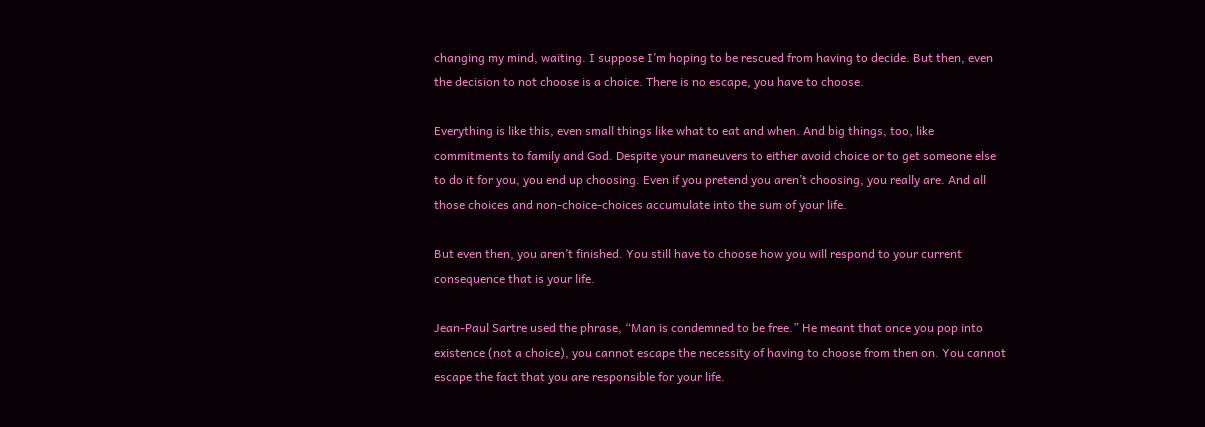changing my mind, waiting. I suppose I’m hoping to be rescued from having to decide. But then, even the decision to not choose is a choice. There is no escape, you have to choose.

Everything is like this, even small things like what to eat and when. And big things, too, like commitments to family and God. Despite your maneuvers to either avoid choice or to get someone else to do it for you, you end up choosing. Even if you pretend you aren’t choosing, you really are. And all those choices and non-choice-choices accumulate into the sum of your life.

But even then, you aren’t finished. You still have to choose how you will respond to your current consequence that is your life.

Jean-Paul Sartre used the phrase, “Man is condemned to be free.” He meant that once you pop into existence (not a choice), you cannot escape the necessity of having to choose from then on. You cannot escape the fact that you are responsible for your life.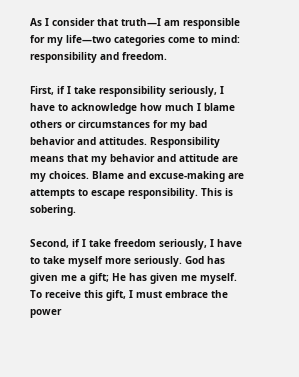As I consider that truth—I am responsible for my life—two categories come to mind: responsibility and freedom.

First, if I take responsibility seriously, I have to acknowledge how much I blame others or circumstances for my bad behavior and attitudes. Responsibility means that my behavior and attitude are my choices. Blame and excuse-making are attempts to escape responsibility. This is sobering.

Second, if I take freedom seriously, I have to take myself more seriously. God has given me a gift; He has given me myself. To receive this gift, I must embrace the power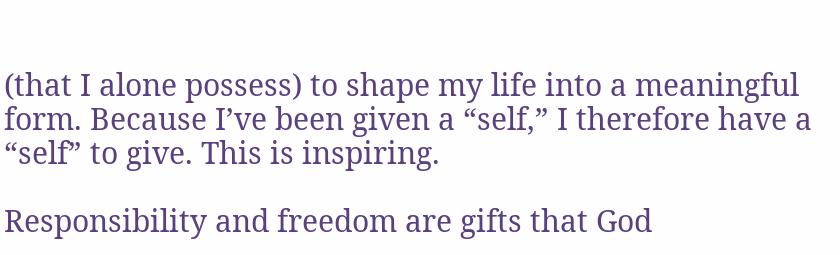(that I alone possess) to shape my life into a meaningful form. Because I’ve been given a “self,” I therefore have a “self” to give. This is inspiring.

Responsibility and freedom are gifts that God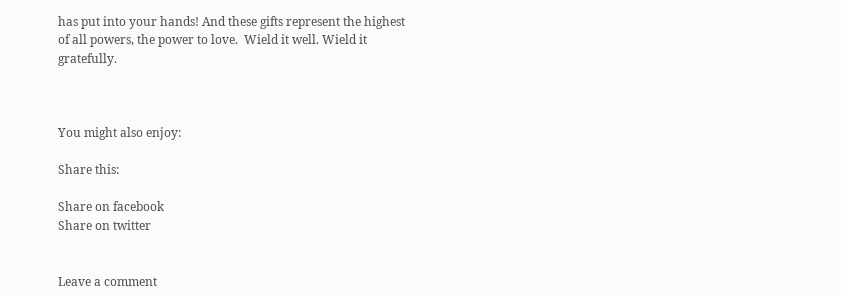has put into your hands! And these gifts represent the highest of all powers, the power to love.  Wield it well. Wield it gratefully.



You might also enjoy:

Share this:

Share on facebook
Share on twitter


Leave a comment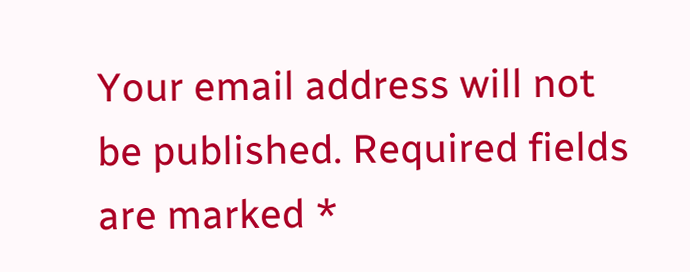Your email address will not be published. Required fields are marked *